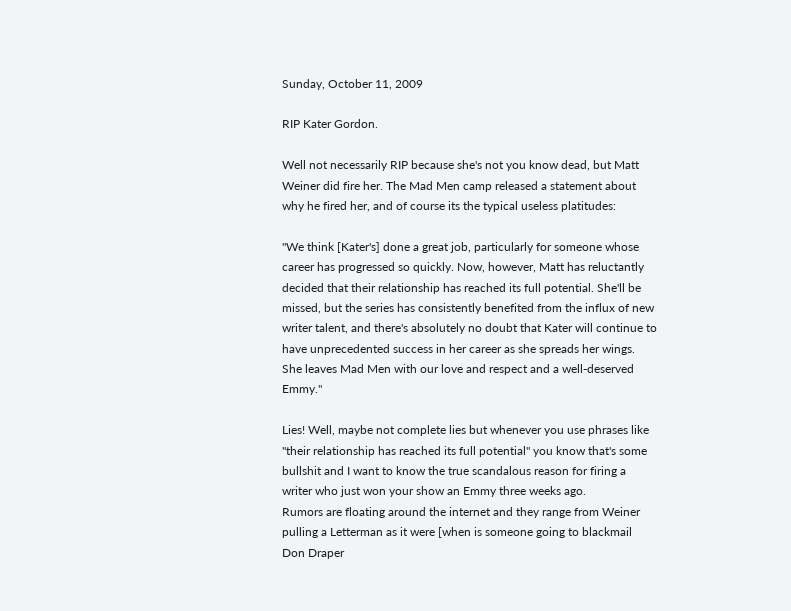Sunday, October 11, 2009

RIP Kater Gordon.

Well not necessarily RIP because she's not you know dead, but Matt Weiner did fire her. The Mad Men camp released a statement about why he fired her, and of course its the typical useless platitudes:

"We think [Kater's] done a great job, particularly for someone whose career has progressed so quickly. Now, however, Matt has reluctantly decided that their relationship has reached its full potential. She'll be missed, but the series has consistently benefited from the influx of new writer talent, and there's absolutely no doubt that Kater will continue to have unprecedented success in her career as she spreads her wings. She leaves Mad Men with our love and respect and a well-deserved Emmy."

Lies! Well, maybe not complete lies but whenever you use phrases like "their relationship has reached its full potential" you know that's some bullshit and I want to know the true scandalous reason for firing a writer who just won your show an Emmy three weeks ago.
Rumors are floating around the internet and they range from Weiner pulling a Letterman as it were [when is someone going to blackmail Don Draper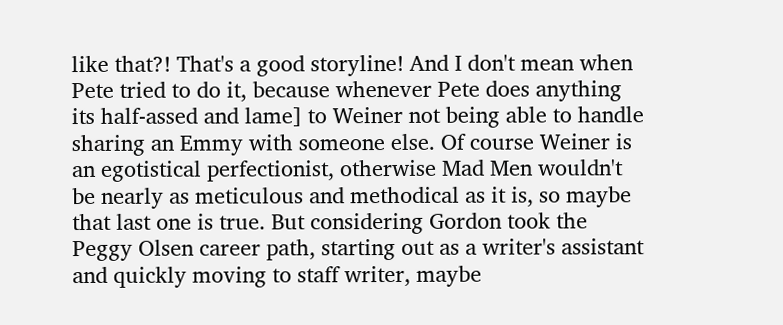like that?! That's a good storyline! And I don't mean when Pete tried to do it, because whenever Pete does anything its half-assed and lame] to Weiner not being able to handle sharing an Emmy with someone else. Of course Weiner is an egotistical perfectionist, otherwise Mad Men wouldn't be nearly as meticulous and methodical as it is, so maybe that last one is true. But considering Gordon took the Peggy Olsen career path, starting out as a writer's assistant and quickly moving to staff writer, maybe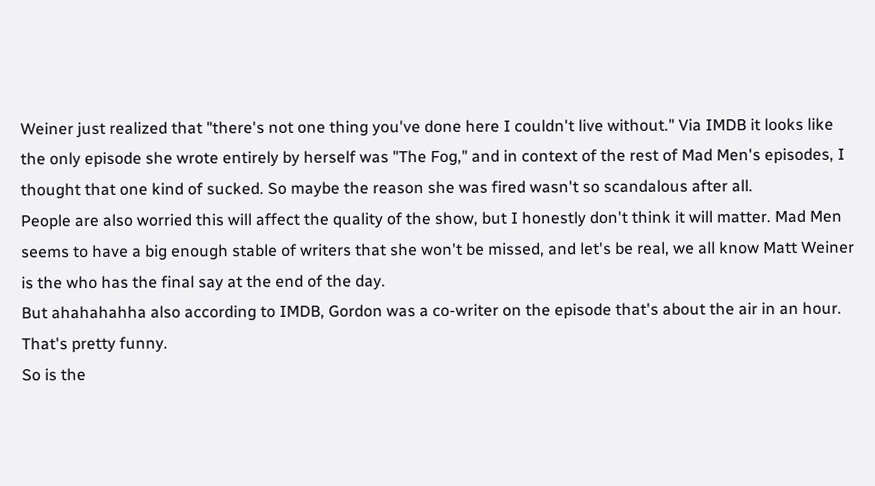Weiner just realized that "there's not one thing you've done here I couldn't live without." Via IMDB it looks like the only episode she wrote entirely by herself was "The Fog," and in context of the rest of Mad Men's episodes, I thought that one kind of sucked. So maybe the reason she was fired wasn't so scandalous after all.
People are also worried this will affect the quality of the show, but I honestly don't think it will matter. Mad Men seems to have a big enough stable of writers that she won't be missed, and let's be real, we all know Matt Weiner is the who has the final say at the end of the day.
But ahahahahha also according to IMDB, Gordon was a co-writer on the episode that's about the air in an hour. That's pretty funny.
So is the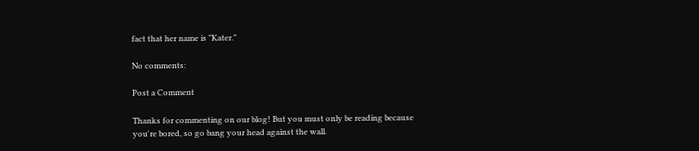fact that her name is "Kater."

No comments:

Post a Comment

Thanks for commenting on our blog! But you must only be reading because you're bored, so go bang your head against the wall.